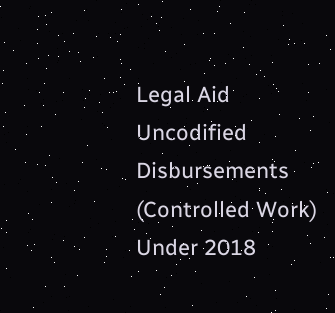Legal Aid Uncodified Disbursements (Controlled Work) Under 2018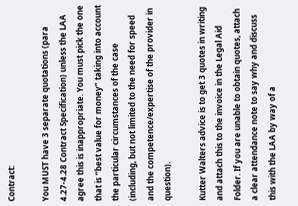Contract:

You MUST have 3 separate quotations (para 4.27-4.28 Contract Specification) unless the LAA agree this is inappropriate. You must pick the one that is ‘’best value for money” taking into account the particular circumstances of the case (including, but not limited to the need for speed and the competence/expertise of the provider in question).

Kutter Walters advice is to get 3 quotes in writing and attach this to the invoice in the Legal Aid Folder. If you are unable to obtain quotes, attach a clear attendance note to say why and discuss this with the LAA by way of a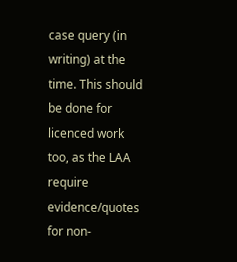case query (in writing) at the time. This should be done for licenced work too, as the LAA require evidence/quotes for non-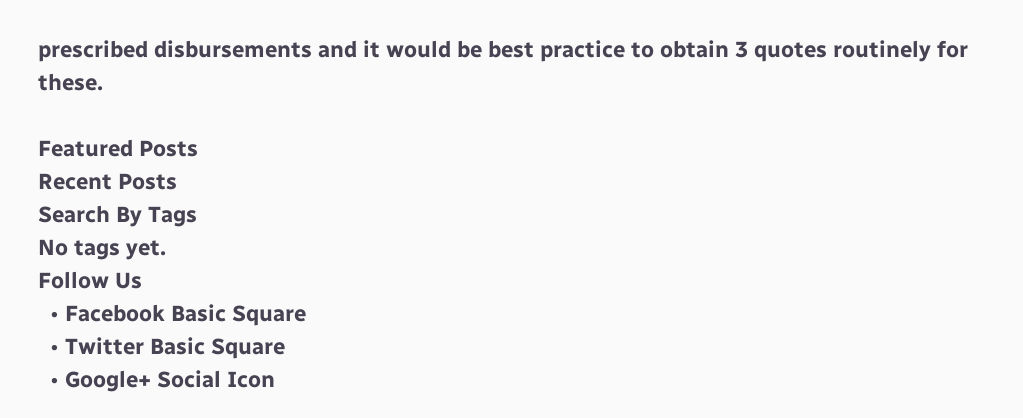prescribed disbursements and it would be best practice to obtain 3 quotes routinely for these.

Featured Posts
Recent Posts
Search By Tags
No tags yet.
Follow Us
  • Facebook Basic Square
  • Twitter Basic Square
  • Google+ Social Icon